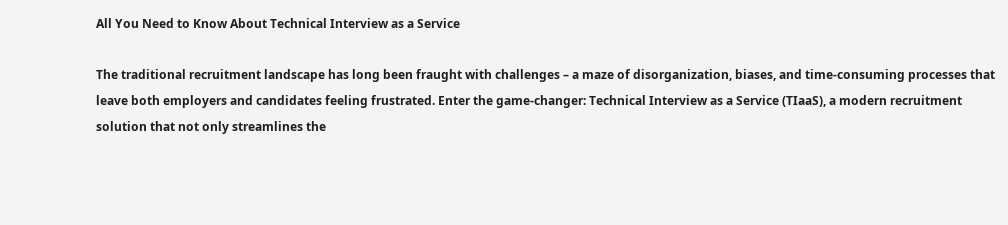All You Need to Know About Technical Interview as a Service

The traditional recruitment landscape has long been fraught with challenges – a maze of disorganization, biases, and time-consuming processes that leave both employers and candidates feeling frustrated. Enter the game-changer: Technical Interview as a Service (TIaaS), a modern recruitment solution that not only streamlines the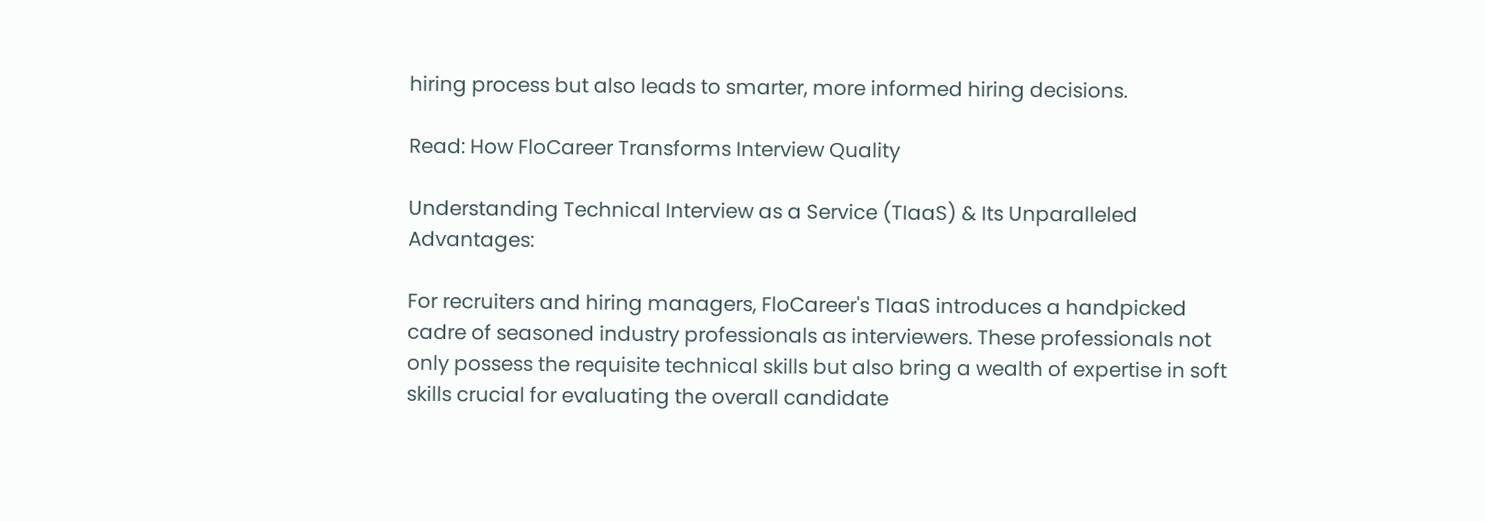hiring process but also leads to smarter, more informed hiring decisions.

Read: How FloCareer Transforms Interview Quality

Understanding Technical Interview as a Service (TIaaS) & Its Unparalleled Advantages:

For recruiters and hiring managers, FloCareer's TIaaS introduces a handpicked cadre of seasoned industry professionals as interviewers. These professionals not only possess the requisite technical skills but also bring a wealth of expertise in soft skills crucial for evaluating the overall candidate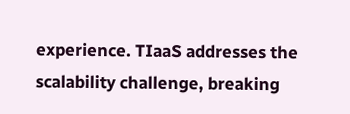experience. TIaaS addresses the scalability challenge, breaking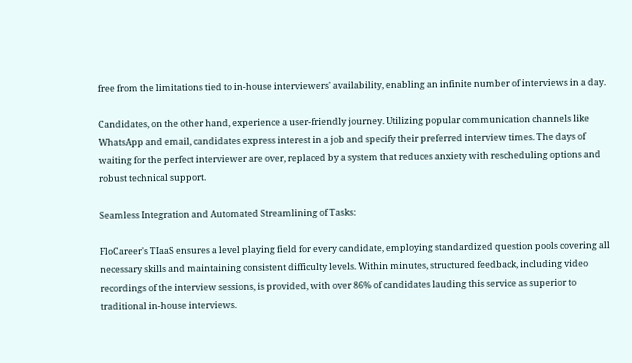free from the limitations tied to in-house interviewers' availability, enabling an infinite number of interviews in a day.

Candidates, on the other hand, experience a user-friendly journey. Utilizing popular communication channels like WhatsApp and email, candidates express interest in a job and specify their preferred interview times. The days of waiting for the perfect interviewer are over, replaced by a system that reduces anxiety with rescheduling options and robust technical support.

Seamless Integration and Automated Streamlining of Tasks:

FloCareer's TIaaS ensures a level playing field for every candidate, employing standardized question pools covering all necessary skills and maintaining consistent difficulty levels. Within minutes, structured feedback, including video recordings of the interview sessions, is provided, with over 86% of candidates lauding this service as superior to traditional in-house interviews.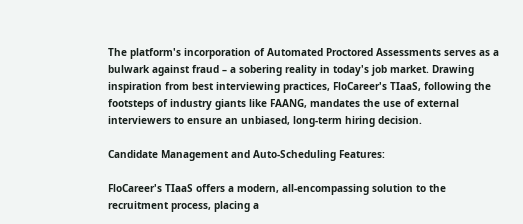The platform's incorporation of Automated Proctored Assessments serves as a bulwark against fraud – a sobering reality in today's job market. Drawing inspiration from best interviewing practices, FloCareer's TIaaS, following the footsteps of industry giants like FAANG, mandates the use of external interviewers to ensure an unbiased, long-term hiring decision.

Candidate Management and Auto-Scheduling Features:

FloCareer's TIaaS offers a modern, all-encompassing solution to the recruitment process, placing a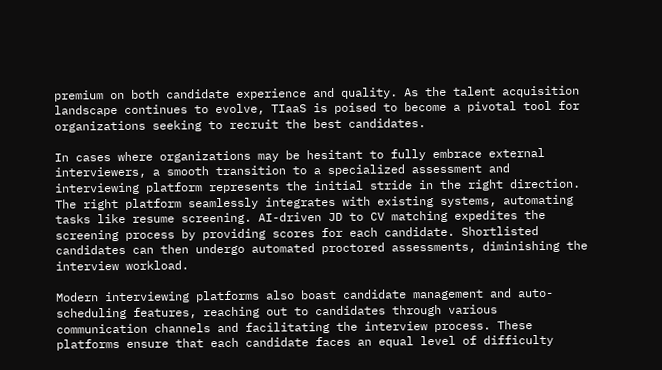premium on both candidate experience and quality. As the talent acquisition landscape continues to evolve, TIaaS is poised to become a pivotal tool for organizations seeking to recruit the best candidates.

In cases where organizations may be hesitant to fully embrace external interviewers, a smooth transition to a specialized assessment and interviewing platform represents the initial stride in the right direction. The right platform seamlessly integrates with existing systems, automating tasks like resume screening. AI-driven JD to CV matching expedites the screening process by providing scores for each candidate. Shortlisted candidates can then undergo automated proctored assessments, diminishing the interview workload.

Modern interviewing platforms also boast candidate management and auto-scheduling features, reaching out to candidates through various communication channels and facilitating the interview process. These platforms ensure that each candidate faces an equal level of difficulty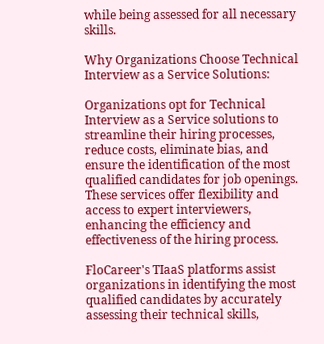while being assessed for all necessary skills.

Why Organizations Choose Technical Interview as a Service Solutions:

Organizations opt for Technical Interview as a Service solutions to streamline their hiring processes, reduce costs, eliminate bias, and ensure the identification of the most qualified candidates for job openings. These services offer flexibility and access to expert interviewers, enhancing the efficiency and effectiveness of the hiring process.

FloCareer's TIaaS platforms assist organizations in identifying the most qualified candidates by accurately assessing their technical skills,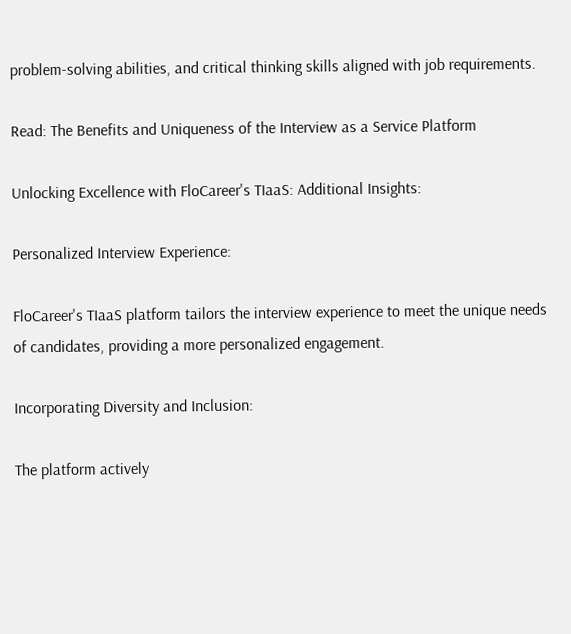problem-solving abilities, and critical thinking skills aligned with job requirements.

Read: The Benefits and Uniqueness of the Interview as a Service Platform

Unlocking Excellence with FloCareer's TIaaS: Additional Insights:

Personalized Interview Experience:

FloCareer's TIaaS platform tailors the interview experience to meet the unique needs of candidates, providing a more personalized engagement.

Incorporating Diversity and Inclusion:

The platform actively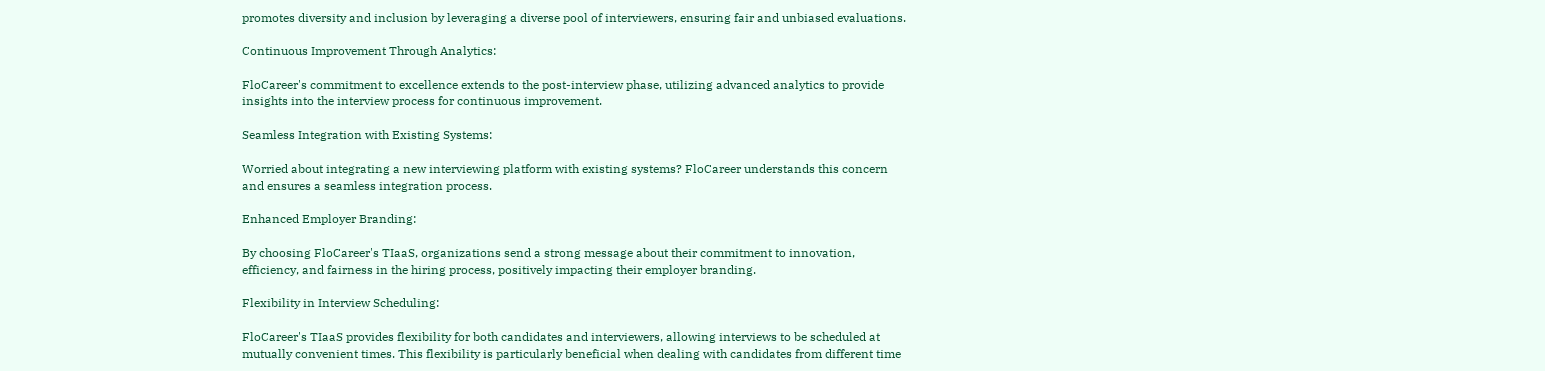promotes diversity and inclusion by leveraging a diverse pool of interviewers, ensuring fair and unbiased evaluations.

Continuous Improvement Through Analytics:

FloCareer's commitment to excellence extends to the post-interview phase, utilizing advanced analytics to provide insights into the interview process for continuous improvement.

Seamless Integration with Existing Systems:

Worried about integrating a new interviewing platform with existing systems? FloCareer understands this concern and ensures a seamless integration process.

Enhanced Employer Branding:

By choosing FloCareer's TIaaS, organizations send a strong message about their commitment to innovation, efficiency, and fairness in the hiring process, positively impacting their employer branding.

Flexibility in Interview Scheduling:

FloCareer's TIaaS provides flexibility for both candidates and interviewers, allowing interviews to be scheduled at mutually convenient times. This flexibility is particularly beneficial when dealing with candidates from different time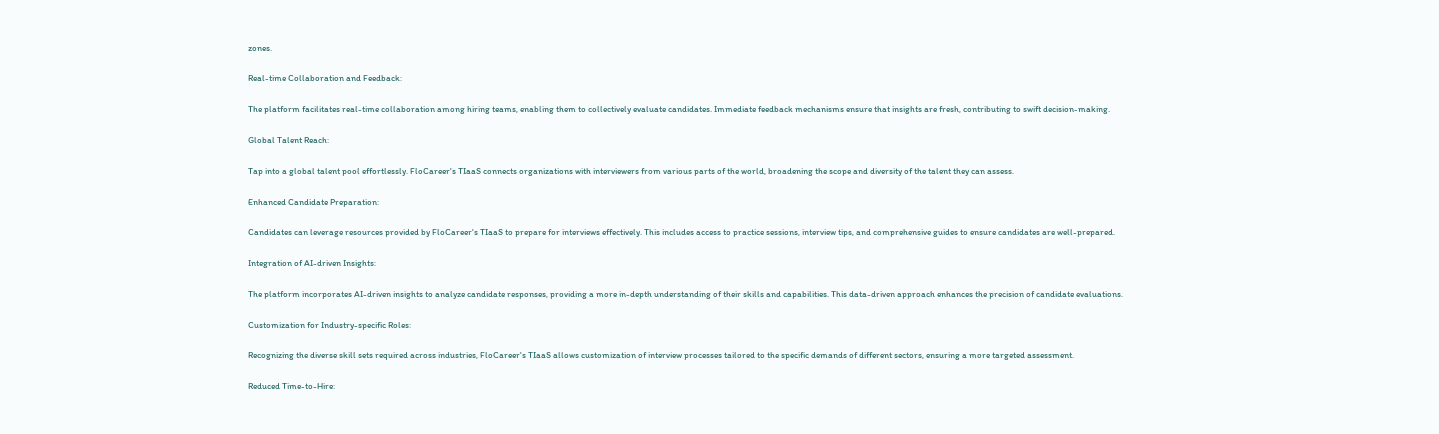zones.

Real-time Collaboration and Feedback:

The platform facilitates real-time collaboration among hiring teams, enabling them to collectively evaluate candidates. Immediate feedback mechanisms ensure that insights are fresh, contributing to swift decision-making.

Global Talent Reach:

Tap into a global talent pool effortlessly. FloCareer's TIaaS connects organizations with interviewers from various parts of the world, broadening the scope and diversity of the talent they can assess.

Enhanced Candidate Preparation:

Candidates can leverage resources provided by FloCareer's TIaaS to prepare for interviews effectively. This includes access to practice sessions, interview tips, and comprehensive guides to ensure candidates are well-prepared.

Integration of AI-driven Insights:

The platform incorporates AI-driven insights to analyze candidate responses, providing a more in-depth understanding of their skills and capabilities. This data-driven approach enhances the precision of candidate evaluations.

Customization for Industry-specific Roles:

Recognizing the diverse skill sets required across industries, FloCareer's TIaaS allows customization of interview processes tailored to the specific demands of different sectors, ensuring a more targeted assessment.

Reduced Time-to-Hire: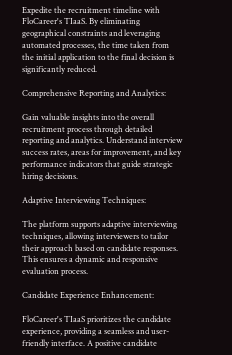Expedite the recruitment timeline with FloCareer's TIaaS. By eliminating geographical constraints and leveraging automated processes, the time taken from the initial application to the final decision is significantly reduced.

Comprehensive Reporting and Analytics:

Gain valuable insights into the overall recruitment process through detailed reporting and analytics. Understand interview success rates, areas for improvement, and key performance indicators that guide strategic hiring decisions.

Adaptive Interviewing Techniques:

The platform supports adaptive interviewing techniques, allowing interviewers to tailor their approach based on candidate responses. This ensures a dynamic and responsive evaluation process.

Candidate Experience Enhancement:

FloCareer's TIaaS prioritizes the candidate experience, providing a seamless and user-friendly interface. A positive candidate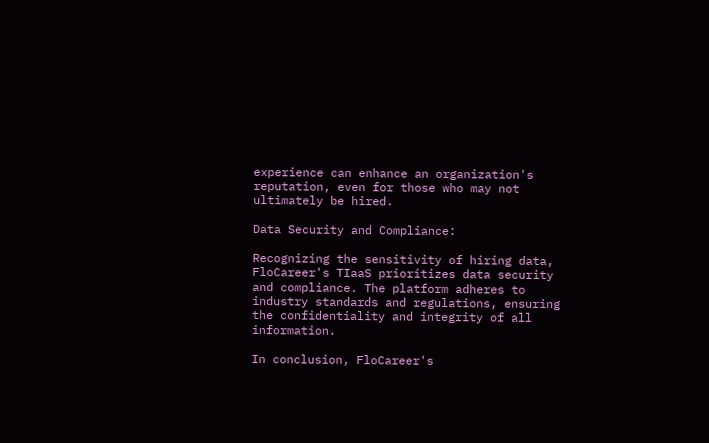experience can enhance an organization's reputation, even for those who may not ultimately be hired.

Data Security and Compliance:

Recognizing the sensitivity of hiring data, FloCareer's TIaaS prioritizes data security and compliance. The platform adheres to industry standards and regulations, ensuring the confidentiality and integrity of all information.

In conclusion, FloCareer's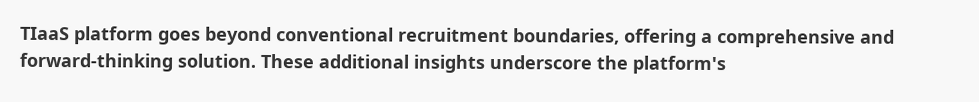TIaaS platform goes beyond conventional recruitment boundaries, offering a comprehensive and forward-thinking solution. These additional insights underscore the platform's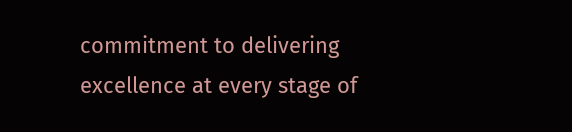commitment to delivering excellence at every stage of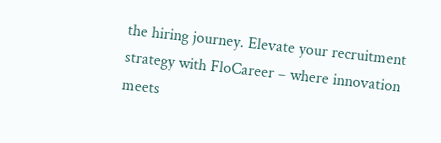the hiring journey. Elevate your recruitment strategy with FloCareer – where innovation meets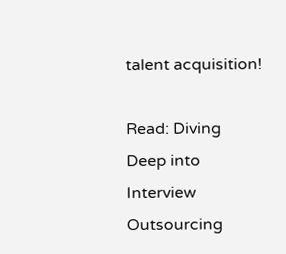talent acquisition!

Read: Diving Deep into Interview Outsourcing